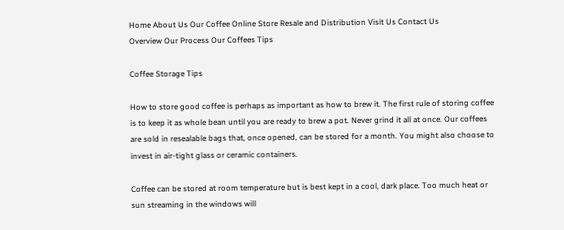Home About Us Our Coffee Online Store Resale and Distribution Visit Us Contact Us
Overview Our Process Our Coffees Tips

Coffee Storage Tips

How to store good coffee is perhaps as important as how to brew it. The first rule of storing coffee is to keep it as whole bean until you are ready to brew a pot. Never grind it all at once. Our coffees are sold in resealable bags that, once opened, can be stored for a month. You might also choose to invest in air-tight glass or ceramic containers.

Coffee can be stored at room temperature but is best kept in a cool, dark place. Too much heat or sun streaming in the windows will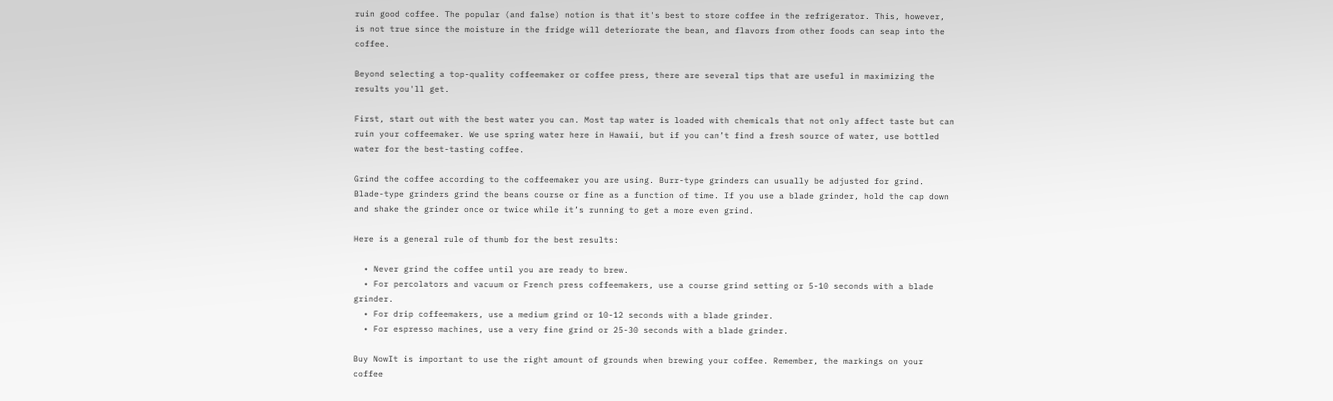ruin good coffee. The popular (and false) notion is that it's best to store coffee in the refrigerator. This, however, is not true since the moisture in the fridge will deteriorate the bean, and flavors from other foods can seap into the coffee.

Beyond selecting a top-quality coffeemaker or coffee press, there are several tips that are useful in maximizing the results you'll get.

First, start out with the best water you can. Most tap water is loaded with chemicals that not only affect taste but can ruin your coffeemaker. We use spring water here in Hawaii, but if you can’t find a fresh source of water, use bottled water for the best-tasting coffee.

Grind the coffee according to the coffeemaker you are using. Burr-type grinders can usually be adjusted for grind. Blade-type grinders grind the beans course or fine as a function of time. If you use a blade grinder, hold the cap down and shake the grinder once or twice while it’s running to get a more even grind.

Here is a general rule of thumb for the best results:

  • Never grind the coffee until you are ready to brew.
  • For percolators and vacuum or French press coffeemakers, use a course grind setting or 5-10 seconds with a blade grinder.
  • For drip coffeemakers, use a medium grind or 10-12 seconds with a blade grinder.
  • For espresso machines, use a very fine grind or 25-30 seconds with a blade grinder.

Buy NowIt is important to use the right amount of grounds when brewing your coffee. Remember, the markings on your coffee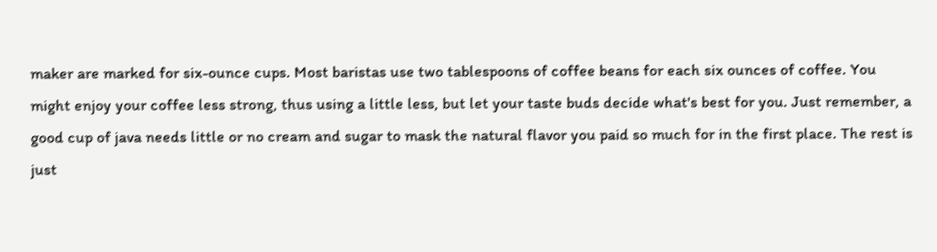maker are marked for six-ounce cups. Most baristas use two tablespoons of coffee beans for each six ounces of coffee. You might enjoy your coffee less strong, thus using a little less, but let your taste buds decide what's best for you. Just remember, a good cup of java needs little or no cream and sugar to mask the natural flavor you paid so much for in the first place. The rest is just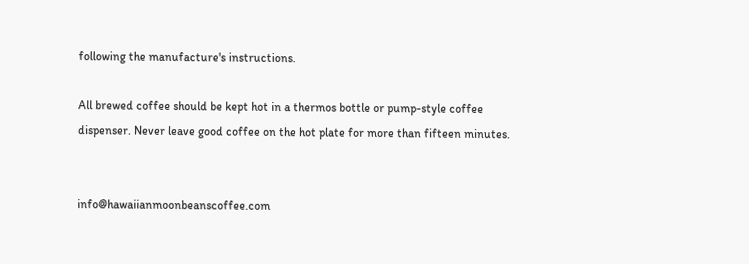following the manufacture's instructions.

All brewed coffee should be kept hot in a thermos bottle or pump-style coffee dispenser. Never leave good coffee on the hot plate for more than fifteen minutes.


info@hawaiianmoonbeanscoffee.com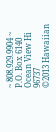~ 808.929.9904 ~ P.O. Box 6140 Ocean View Hi 96737
©2013 Hawaiian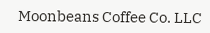Moonbeans Coffee Co. LLC